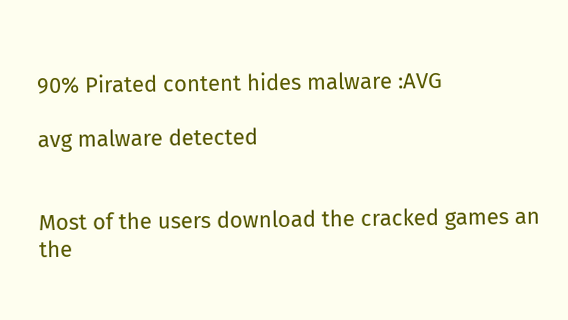90% Pirated content hides malware :AVG

avg malware detected


Most of the users download the cracked games an the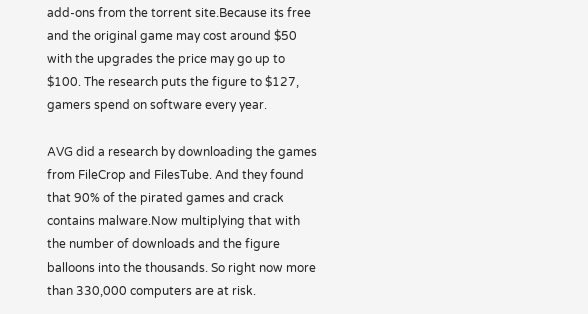add-ons from the torrent site.Because its free and the original game may cost around $50 with the upgrades the price may go up to $100. The research puts the figure to $127, gamers spend on software every year.

AVG did a research by downloading the games from FileCrop and FilesTube. And they found that 90% of the pirated games and crack contains malware.Now multiplying that with the number of downloads and the figure balloons into the thousands. So right now more than 330,000 computers are at risk.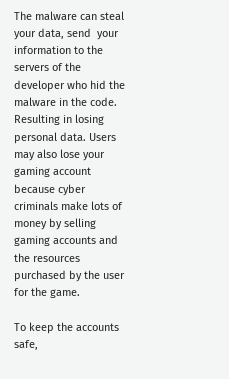The malware can steal your data, send  your information to the servers of the developer who hid the malware in the code. Resulting in losing  personal data. Users may also lose your gaming account because cyber criminals make lots of money by selling gaming accounts and the resources purchased by the user for the game.

To keep the accounts safe,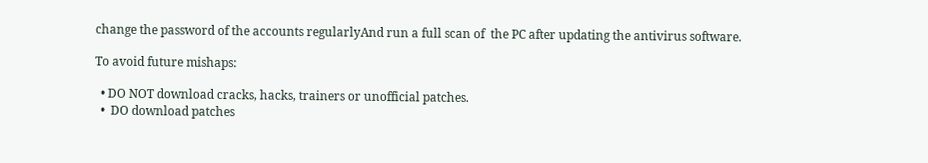change the password of the accounts regularlyAnd run a full scan of  the PC after updating the antivirus software.

To avoid future mishaps:

  • DO NOT download cracks, hacks, trainers or unofficial patches.
  •  DO download patches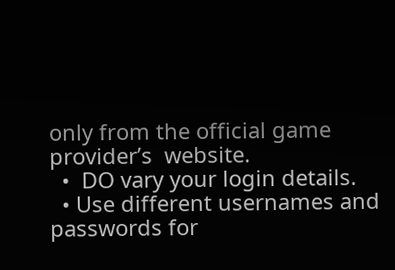only from the official game provider’s  website.
  •  DO vary your login details.
  • Use different usernames and passwords for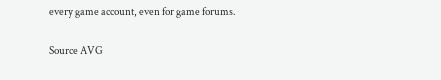every game account, even for game forums.

Source AVG